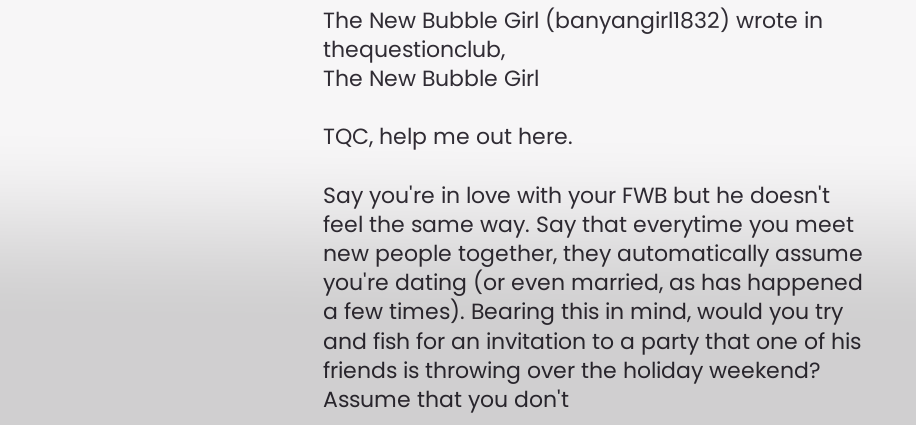The New Bubble Girl (banyangirl1832) wrote in thequestionclub,
The New Bubble Girl

TQC, help me out here.

Say you're in love with your FWB but he doesn't feel the same way. Say that everytime you meet new people together, they automatically assume you're dating (or even married, as has happened a few times). Bearing this in mind, would you try and fish for an invitation to a party that one of his friends is throwing over the holiday weekend? Assume that you don't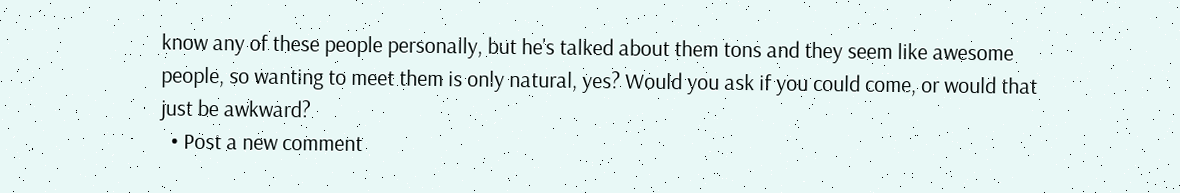know any of these people personally, but he's talked about them tons and they seem like awesome people, so wanting to meet them is only natural, yes? Would you ask if you could come, or would that just be awkward?
  • Post a new comment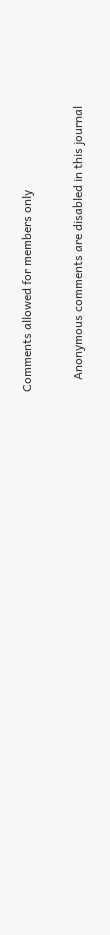Comments allowed for members only

    Anonymous comments are disabled in this journal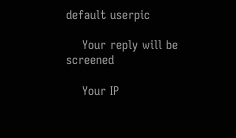default userpic

    Your reply will be screened

    Your IP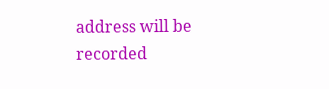address will be recorded